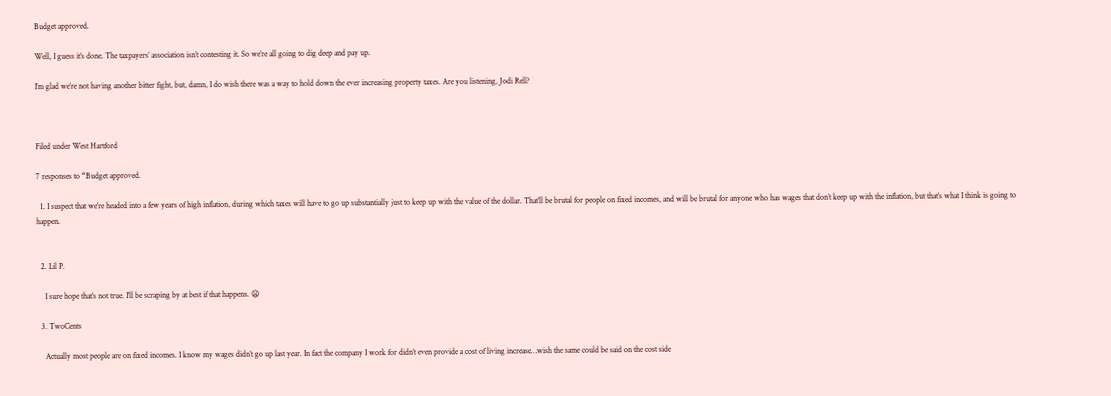Budget approved.

Well, I guess it’s done. The taxpayers’ association isn’t contesting it. So we’re all going to dig deep and pay up.

I’m glad we’re not having another bitter fight, but, damn, I do wish there was a way to hold down the ever increasing property taxes. Are you listening, Jodi Rell?



Filed under West Hartford

7 responses to “Budget approved.

  1. I suspect that we’re headed into a few years of high inflation, during which taxes will have to go up substantially just to keep up with the value of the dollar. That’ll be brutal for people on fixed incomes, and will be brutal for anyone who has wages that don’t keep up with the inflation, but that’s what I think is going to happen.


  2. Lil P.

    I sure hope that’s not true. I’ll be scraping by at best if that happens. 😦

  3. TwoCents

    Actually most people are on fixed incomes. I know my wages didn’t go up last year. In fact the company I work for didn’t even provide a cost of living increase…wish the same could be said on the cost side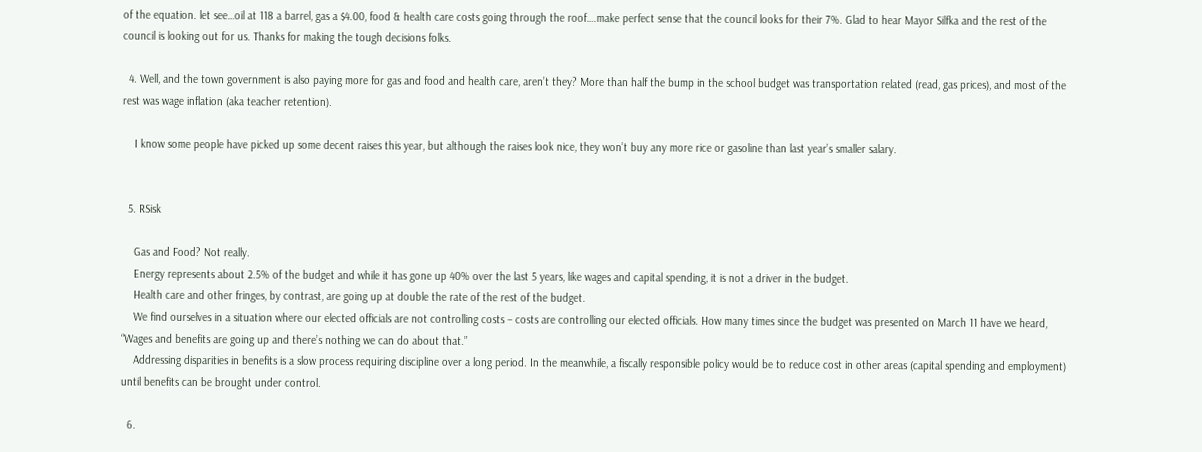of the equation. let see…oil at 118 a barrel, gas a $4.00, food & health care costs going through the roof….make perfect sense that the council looks for their 7%. Glad to hear Mayor Silfka and the rest of the council is looking out for us. Thanks for making the tough decisions folks.

  4. Well, and the town government is also paying more for gas and food and health care, aren’t they? More than half the bump in the school budget was transportation related (read, gas prices), and most of the rest was wage inflation (aka teacher retention).

    I know some people have picked up some decent raises this year, but although the raises look nice, they won’t buy any more rice or gasoline than last year’s smaller salary.


  5. RSisk

    Gas and Food? Not really.
    Energy represents about 2.5% of the budget and while it has gone up 40% over the last 5 years, like wages and capital spending, it is not a driver in the budget.
    Health care and other fringes, by contrast, are going up at double the rate of the rest of the budget.
    We find ourselves in a situation where our elected officials are not controlling costs – costs are controlling our elected officials. How many times since the budget was presented on March 11 have we heard, “Wages and benefits are going up and there’s nothing we can do about that.”
    Addressing disparities in benefits is a slow process requiring discipline over a long period. In the meanwhile, a fiscally responsible policy would be to reduce cost in other areas (capital spending and employment) until benefits can be brought under control.

  6.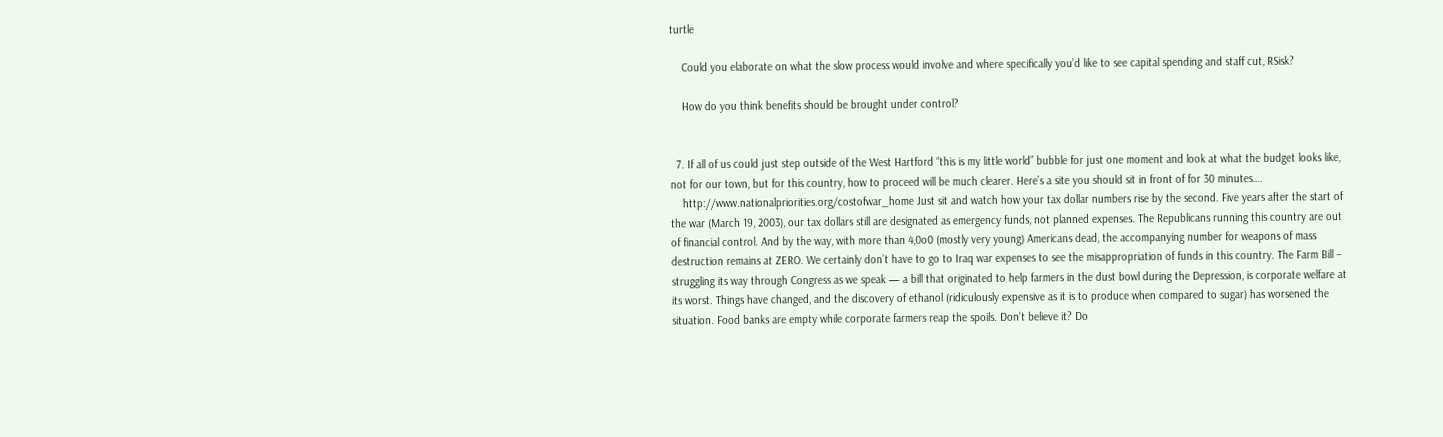turtle

    Could you elaborate on what the slow process would involve and where specifically you’d like to see capital spending and staff cut, RSisk?

    How do you think benefits should be brought under control?


  7. If all of us could just step outside of the West Hartford “this is my little world” bubble for just one moment and look at what the budget looks like, not for our town, but for this country, how to proceed will be much clearer. Here’s a site you should sit in front of for 30 minutes….
    http://www.nationalpriorities.org/costofwar_home Just sit and watch how your tax dollar numbers rise by the second. Five years after the start of the war (March 19, 2003), our tax dollars still are designated as emergency funds, not planned expenses. The Republicans running this country are out of financial control. And by the way, with more than 4,0o0 (mostly very young) Americans dead, the accompanying number for weapons of mass destruction remains at ZERO. We certainly don’t have to go to Iraq war expenses to see the misappropriation of funds in this country. The Farm Bill – struggling its way through Congress as we speak — a bill that originated to help farmers in the dust bowl during the Depression, is corporate welfare at its worst. Things have changed, and the discovery of ethanol (ridiculously expensive as it is to produce when compared to sugar) has worsened the situation. Food banks are empty while corporate farmers reap the spoils. Don’t believe it? Do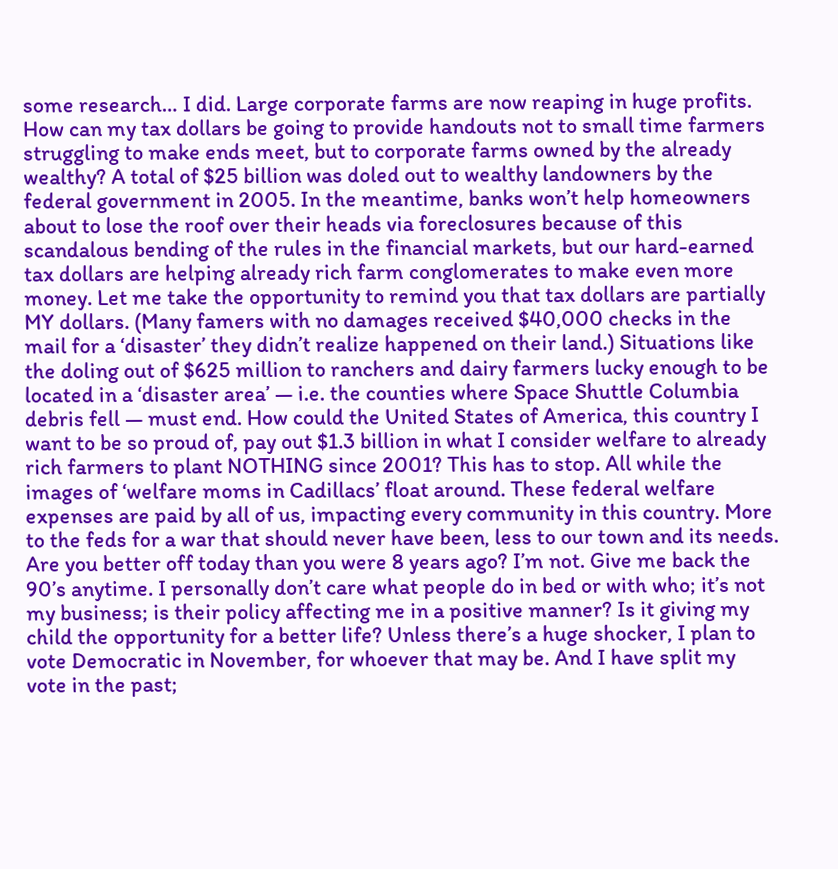some research… I did. Large corporate farms are now reaping in huge profits. How can my tax dollars be going to provide handouts not to small time farmers struggling to make ends meet, but to corporate farms owned by the already wealthy? A total of $25 billion was doled out to wealthy landowners by the federal government in 2005. In the meantime, banks won’t help homeowners about to lose the roof over their heads via foreclosures because of this scandalous bending of the rules in the financial markets, but our hard-earned tax dollars are helping already rich farm conglomerates to make even more money. Let me take the opportunity to remind you that tax dollars are partially MY dollars. (Many famers with no damages received $40,000 checks in the mail for a ‘disaster’ they didn’t realize happened on their land.) Situations like the doling out of $625 million to ranchers and dairy farmers lucky enough to be located in a ‘disaster area’ — i.e. the counties where Space Shuttle Columbia debris fell — must end. How could the United States of America, this country I want to be so proud of, pay out $1.3 billion in what I consider welfare to already rich farmers to plant NOTHING since 2001? This has to stop. All while the images of ‘welfare moms in Cadillacs’ float around. These federal welfare expenses are paid by all of us, impacting every community in this country. More to the feds for a war that should never have been, less to our town and its needs. Are you better off today than you were 8 years ago? I’m not. Give me back the 90’s anytime. I personally don’t care what people do in bed or with who; it’s not my business; is their policy affecting me in a positive manner? Is it giving my child the opportunity for a better life? Unless there’s a huge shocker, I plan to vote Democratic in November, for whoever that may be. And I have split my vote in the past;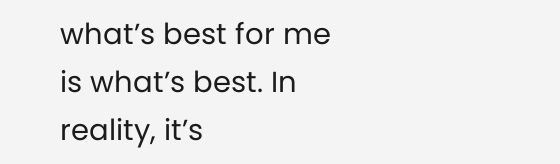what’s best for me is what’s best. In reality, it’s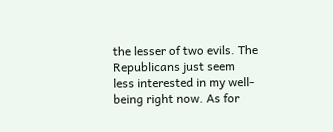the lesser of two evils. The Republicans just seem less interested in my well-being right now. As for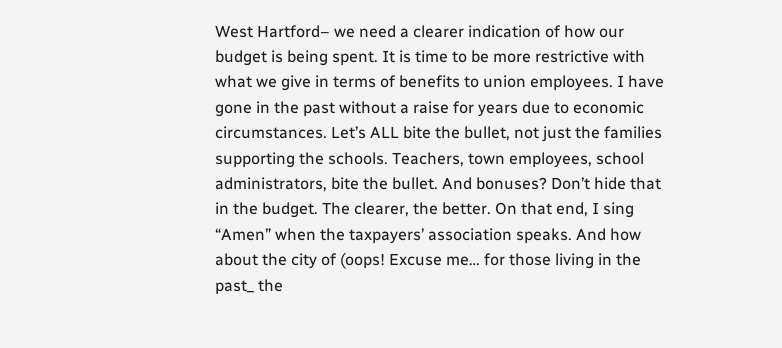West Hartford– we need a clearer indication of how our budget is being spent. It is time to be more restrictive with what we give in terms of benefits to union employees. I have gone in the past without a raise for years due to economic circumstances. Let’s ALL bite the bullet, not just the families supporting the schools. Teachers, town employees, school administrators, bite the bullet. And bonuses? Don’t hide that in the budget. The clearer, the better. On that end, I sing “Amen” when the taxpayers’ association speaks. And how about the city of (oops! Excuse me… for those living in the past_ the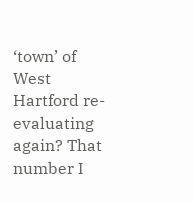‘town’ of West Hartford re-evaluating again? That number I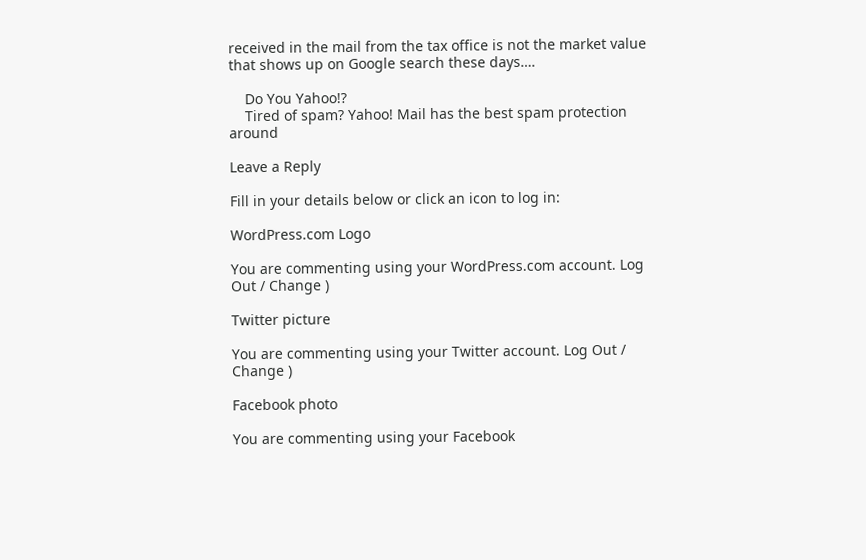received in the mail from the tax office is not the market value that shows up on Google search these days….

    Do You Yahoo!?
    Tired of spam? Yahoo! Mail has the best spam protection around

Leave a Reply

Fill in your details below or click an icon to log in:

WordPress.com Logo

You are commenting using your WordPress.com account. Log Out / Change )

Twitter picture

You are commenting using your Twitter account. Log Out / Change )

Facebook photo

You are commenting using your Facebook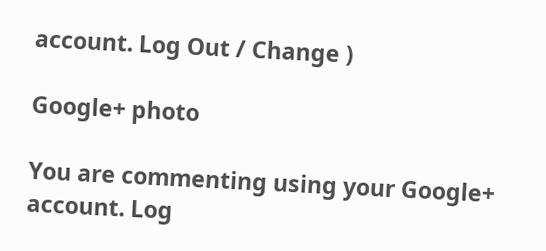account. Log Out / Change )

Google+ photo

You are commenting using your Google+ account. Log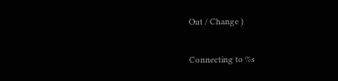Out / Change )

Connecting to %s